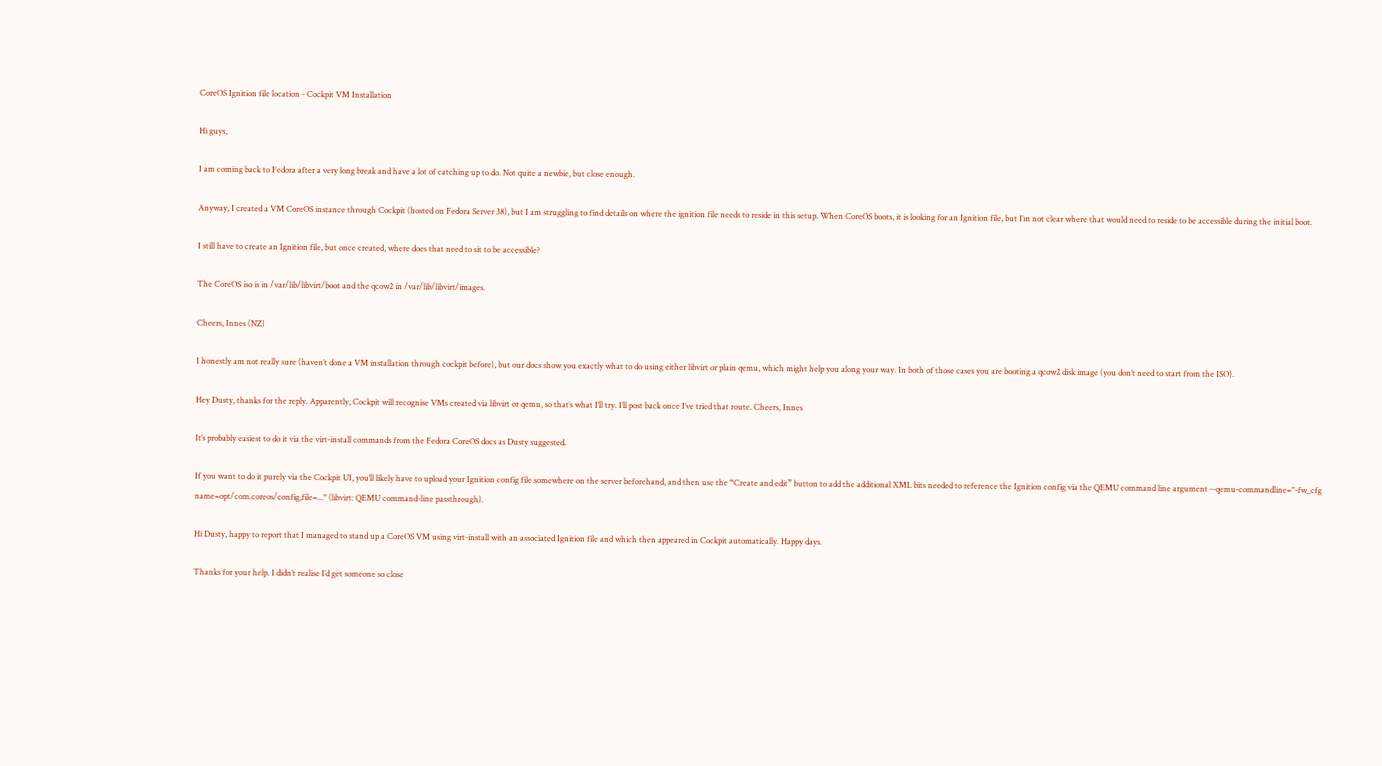CoreOS Ignition file location - Cockpit VM Installation

Hi guys,

I am coming back to Fedora after a very long break and have a lot of catching up to do. Not quite a newbie, but close enough.

Anyway, I created a VM CoreOS instance through Cockpit (hosted on Fedora Server 38), but I am struggling to find details on where the ignition file needs to reside in this setup. When CoreOS boots, it is looking for an Ignition file, but I’m not clear where that would need to reside to be accessible during the initial boot.

I still have to create an Ignition file, but once created, where does that need to sit to be accessible?

The CoreOS iso is in /var/lib/libvirt/boot and the qcow2 in /var/lib/libvirt/images.

Cheers, Innes (NZ)

I honestly am not really sure (haven’t done a VM installation through cockpit before), but our docs show you exactly what to do using either libvirt or plain qemu, which might help you along your way. In both of those cases you are booting a qcow2 disk image (you don’t need to start from the ISO).

Hey Dusty, thanks for the reply. Apparently, Cockpit will recognise VMs created via libvirt or qemu, so that’s what I’ll try. I’ll post back once I’ve tried that route. Cheers, Innes

It’s probably easiest to do it via the virt-install commands from the Fedora CoreOS docs as Dusty suggested.

If you want to do it purely via the Cockpit UI, you’ll likely have to upload your Ignition config file somewhere on the server beforehand, and then use the “Create and edit” button to add the additional XML bits needed to reference the Ignition config via the QEMU command line argument --qemu-commandline="-fw_cfg name=opt/com.coreos/config,file=..." (libvirt: QEMU command-line passthrough).

Hi Dusty, happy to report that I managed to stand up a CoreOS VM using virt-install with an associated Ignition file and which then appeared in Cockpit automatically. Happy days.

Thanks for your help. I didn’t realise I’d get someone so close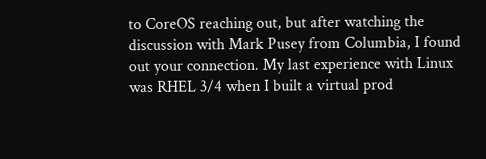to CoreOS reaching out, but after watching the discussion with Mark Pusey from Columbia, I found out your connection. My last experience with Linux was RHEL 3/4 when I built a virtual prod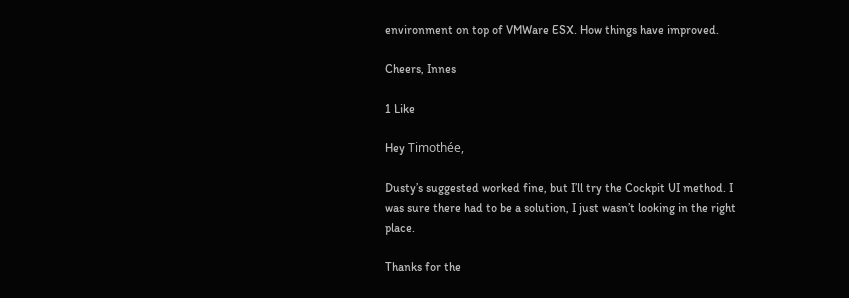environment on top of VMWare ESX. How things have improved.

Cheers, Innes

1 Like

Hey Timothée,

Dusty’s suggested worked fine, but I’ll try the Cockpit UI method. I was sure there had to be a solution, I just wasn’t looking in the right place.

Thanks for the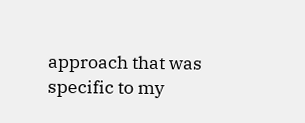approach that was specific to my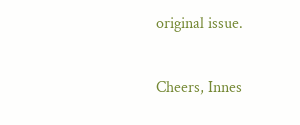original issue.

Cheers, Innes